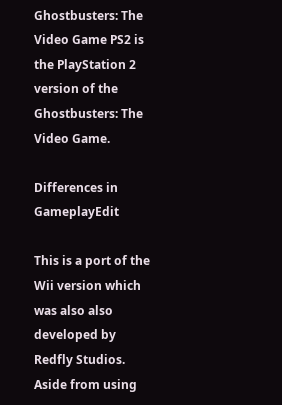Ghostbusters: The Video Game PS2 is the PlayStation 2 version of the Ghostbusters: The Video Game.

Differences in GameplayEdit

This is a port of the Wii version which was also also developed by Redfly Studios. Aside from using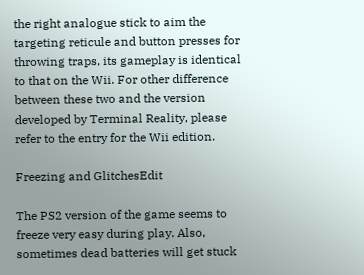the right analogue stick to aim the targeting reticule and button presses for throwing traps, its gameplay is identical to that on the Wii. For other difference between these two and the version developed by Terminal Reality, please refer to the entry for the Wii edition.

Freezing and GlitchesEdit

The PS2 version of the game seems to freeze very easy during play. Also, sometimes dead batteries will get stuck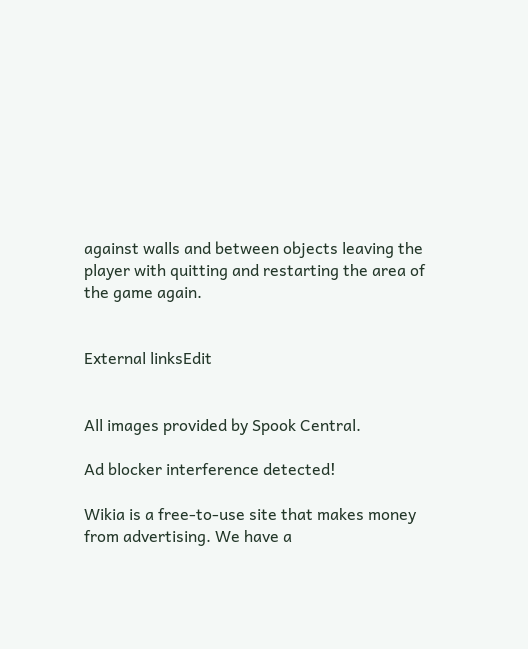against walls and between objects leaving the player with quitting and restarting the area of the game again.


External linksEdit


All images provided by Spook Central.

Ad blocker interference detected!

Wikia is a free-to-use site that makes money from advertising. We have a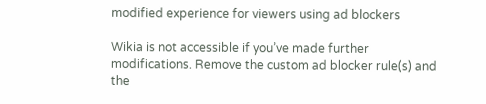modified experience for viewers using ad blockers

Wikia is not accessible if you’ve made further modifications. Remove the custom ad blocker rule(s) and the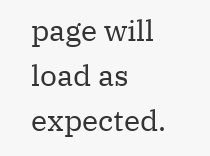page will load as expected.